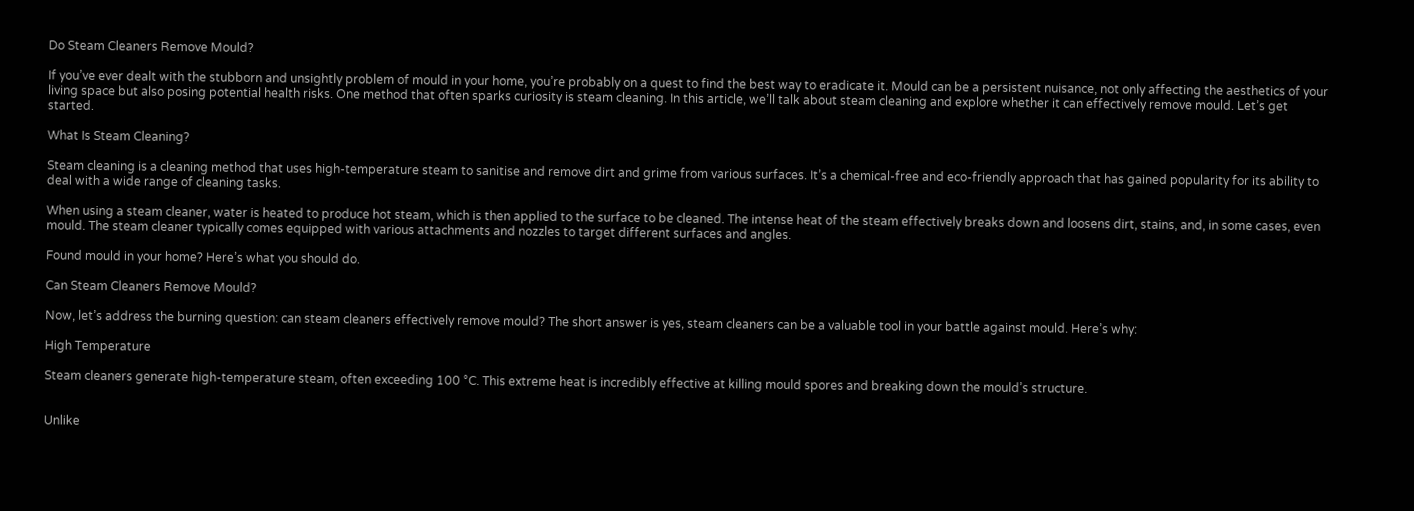Do Steam Cleaners Remove Mould?

If you’ve ever dealt with the stubborn and unsightly problem of mould in your home, you’re probably on a quest to find the best way to eradicate it. Mould can be a persistent nuisance, not only affecting the aesthetics of your living space but also posing potential health risks. One method that often sparks curiosity is steam cleaning. In this article, we’ll talk about steam cleaning and explore whether it can effectively remove mould. Let’s get started.

What Is Steam Cleaning?

Steam cleaning is a cleaning method that uses high-temperature steam to sanitise and remove dirt and grime from various surfaces. It’s a chemical-free and eco-friendly approach that has gained popularity for its ability to deal with a wide range of cleaning tasks.

When using a steam cleaner, water is heated to produce hot steam, which is then applied to the surface to be cleaned. The intense heat of the steam effectively breaks down and loosens dirt, stains, and, in some cases, even mould. The steam cleaner typically comes equipped with various attachments and nozzles to target different surfaces and angles.

Found mould in your home? Here’s what you should do.

Can Steam Cleaners Remove Mould?

Now, let’s address the burning question: can steam cleaners effectively remove mould? The short answer is yes, steam cleaners can be a valuable tool in your battle against mould. Here’s why:

High Temperature

Steam cleaners generate high-temperature steam, often exceeding 100 °C. This extreme heat is incredibly effective at killing mould spores and breaking down the mould’s structure.


Unlike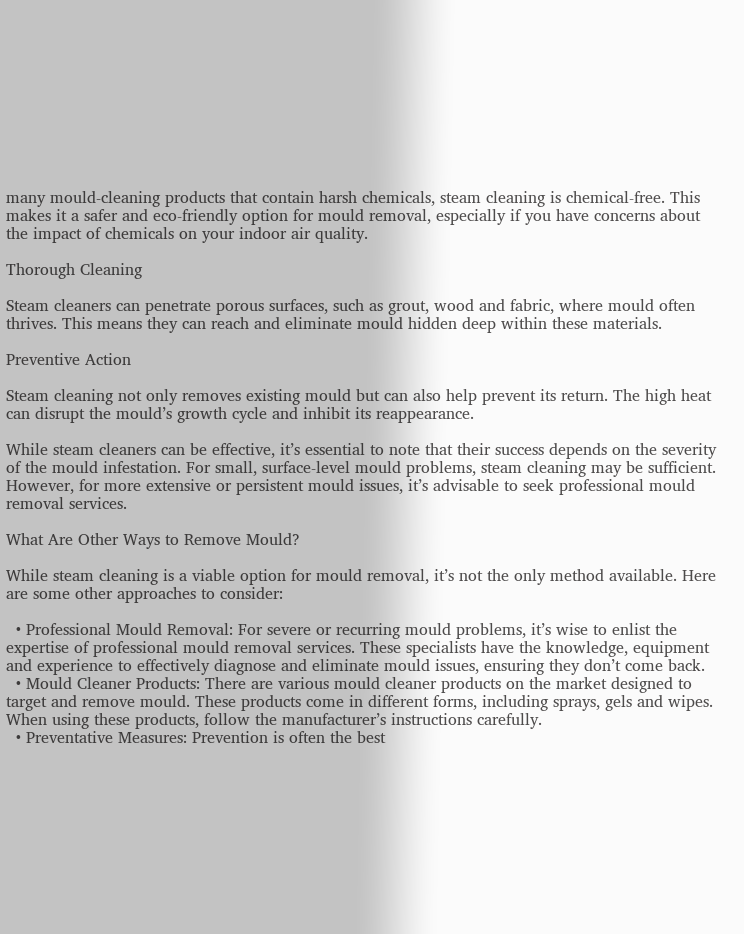many mould-cleaning products that contain harsh chemicals, steam cleaning is chemical-free. This makes it a safer and eco-friendly option for mould removal, especially if you have concerns about the impact of chemicals on your indoor air quality.

Thorough Cleaning

Steam cleaners can penetrate porous surfaces, such as grout, wood and fabric, where mould often thrives. This means they can reach and eliminate mould hidden deep within these materials.

Preventive Action

Steam cleaning not only removes existing mould but can also help prevent its return. The high heat can disrupt the mould’s growth cycle and inhibit its reappearance.

While steam cleaners can be effective, it’s essential to note that their success depends on the severity of the mould infestation. For small, surface-level mould problems, steam cleaning may be sufficient. However, for more extensive or persistent mould issues, it’s advisable to seek professional mould removal services.

What Are Other Ways to Remove Mould?

While steam cleaning is a viable option for mould removal, it’s not the only method available. Here are some other approaches to consider:

  • Professional Mould Removal: For severe or recurring mould problems, it’s wise to enlist the expertise of professional mould removal services. These specialists have the knowledge, equipment and experience to effectively diagnose and eliminate mould issues, ensuring they don’t come back.
  • Mould Cleaner Products: There are various mould cleaner products on the market designed to target and remove mould. These products come in different forms, including sprays, gels and wipes. When using these products, follow the manufacturer’s instructions carefully.
  • Preventative Measures: Prevention is often the best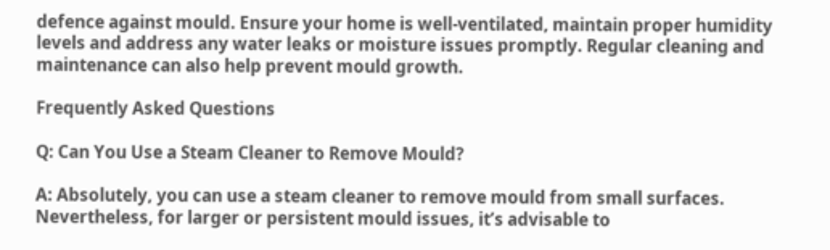defence against mould. Ensure your home is well-ventilated, maintain proper humidity levels and address any water leaks or moisture issues promptly. Regular cleaning and maintenance can also help prevent mould growth.

Frequently Asked Questions

Q: Can You Use a Steam Cleaner to Remove Mould?

A: Absolutely, you can use a steam cleaner to remove mould from small surfaces. Nevertheless, for larger or persistent mould issues, it’s advisable to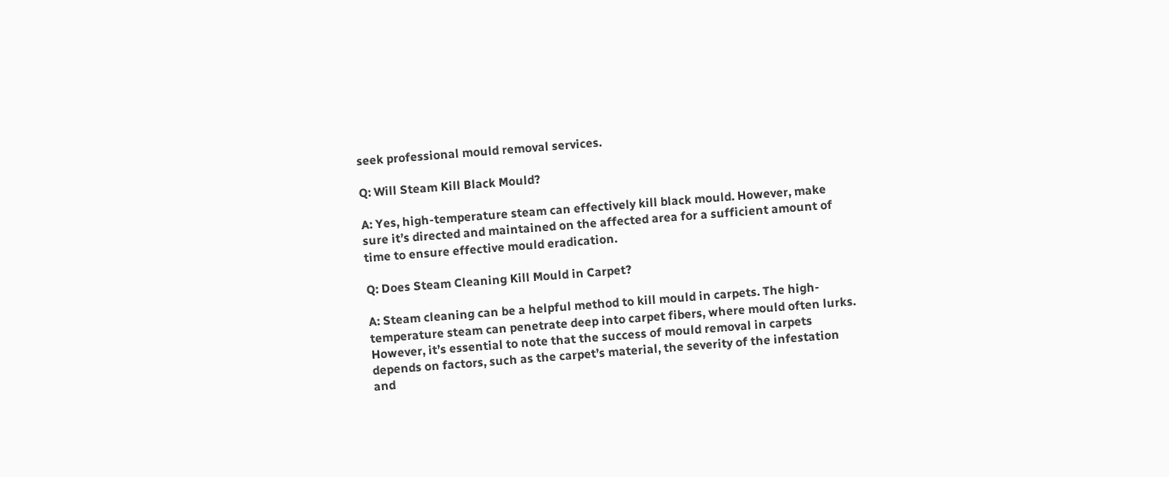seek professional mould removal services.

Q: Will Steam Kill Black Mould?

A: Yes, high-temperature steam can effectively kill black mould. However, make sure it’s directed and maintained on the affected area for a sufficient amount of time to ensure effective mould eradication.

Q: Does Steam Cleaning Kill Mould in Carpet?

A: Steam cleaning can be a helpful method to kill mould in carpets. The high-temperature steam can penetrate deep into carpet fibers, where mould often lurks. However, it’s essential to note that the success of mould removal in carpets depends on factors, such as the carpet’s material, the severity of the infestation and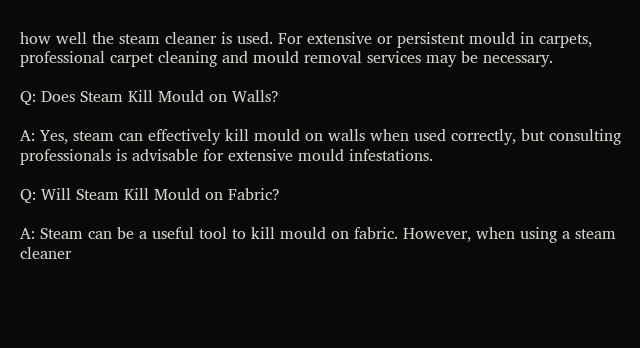how well the steam cleaner is used. For extensive or persistent mould in carpets, professional carpet cleaning and mould removal services may be necessary.

Q: Does Steam Kill Mould on Walls?

A: Yes, steam can effectively kill mould on walls when used correctly, but consulting professionals is advisable for extensive mould infestations.

Q: Will Steam Kill Mould on Fabric?

A: Steam can be a useful tool to kill mould on fabric. However, when using a steam cleaner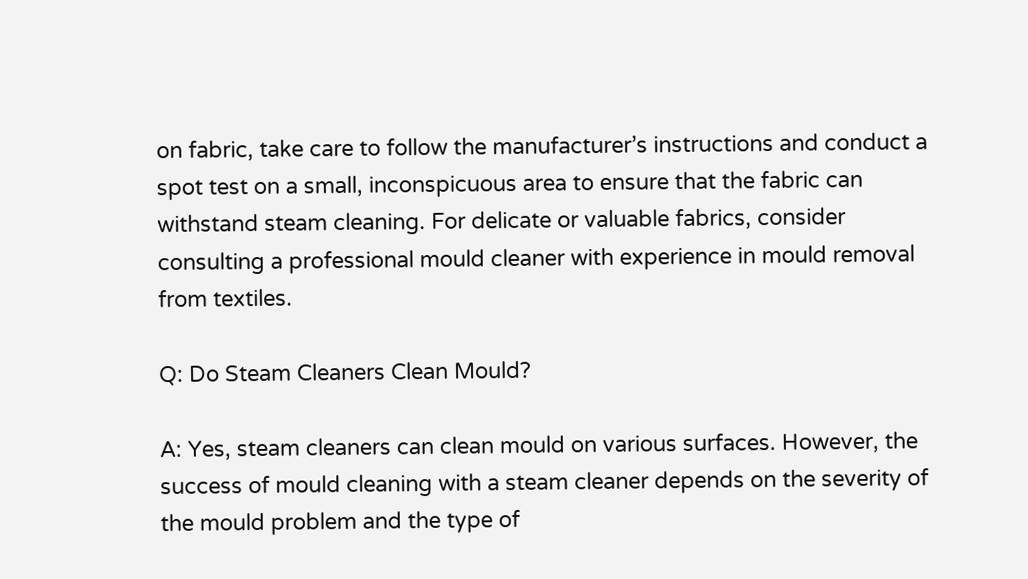on fabric, take care to follow the manufacturer’s instructions and conduct a spot test on a small, inconspicuous area to ensure that the fabric can withstand steam cleaning. For delicate or valuable fabrics, consider consulting a professional mould cleaner with experience in mould removal from textiles.

Q: Do Steam Cleaners Clean Mould?

A: Yes, steam cleaners can clean mould on various surfaces. However, the success of mould cleaning with a steam cleaner depends on the severity of the mould problem and the type of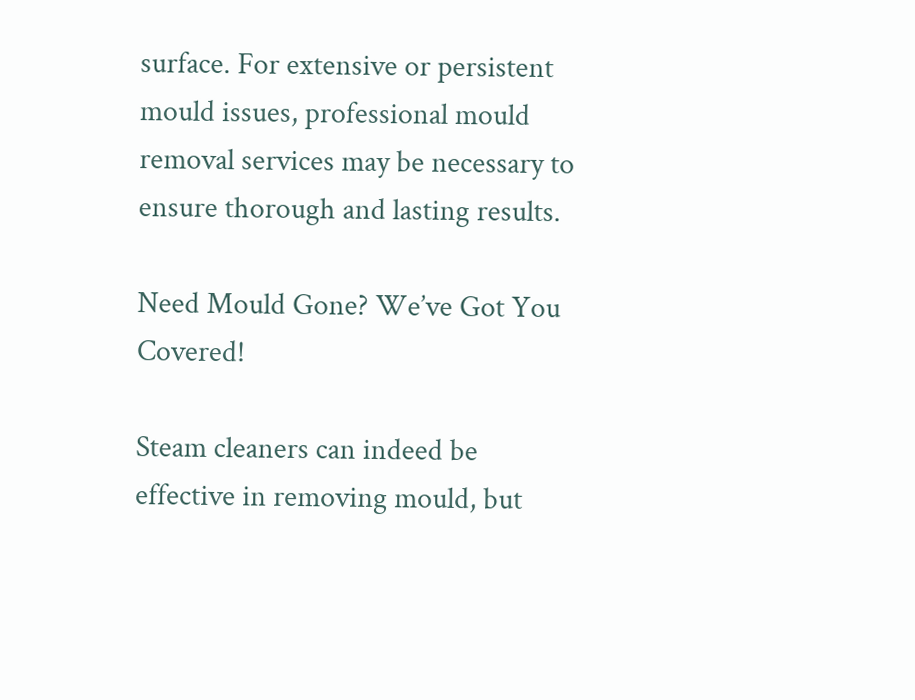surface. For extensive or persistent mould issues, professional mould removal services may be necessary to ensure thorough and lasting results.

Need Mould Gone? We’ve Got You Covered!

Steam cleaners can indeed be effective in removing mould, but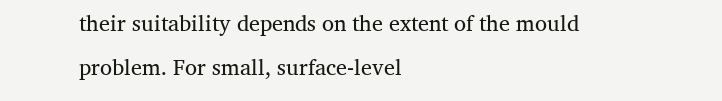their suitability depends on the extent of the mould problem. For small, surface-level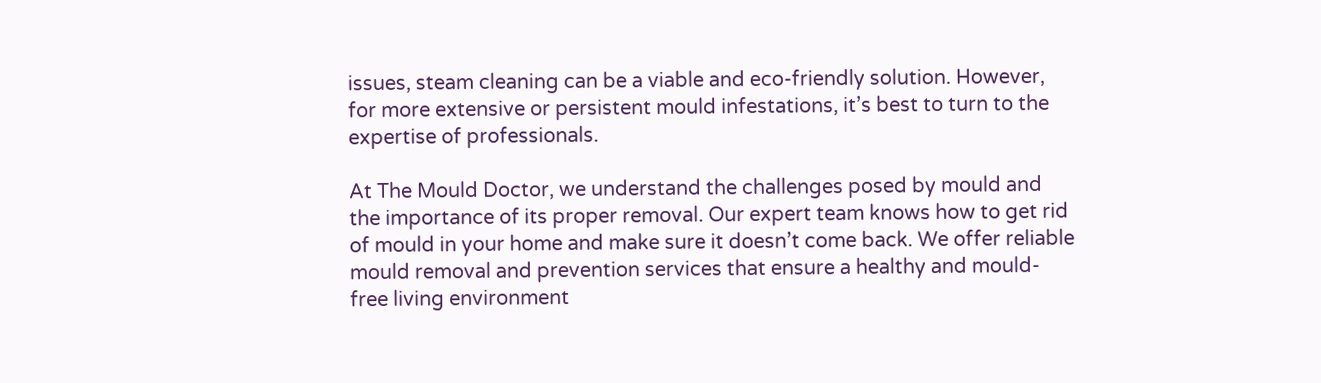issues, steam cleaning can be a viable and eco-friendly solution. However, for more extensive or persistent mould infestations, it’s best to turn to the expertise of professionals.

At The Mould Doctor, we understand the challenges posed by mould and the importance of its proper removal. Our expert team knows how to get rid of mould in your home and make sure it doesn’t come back. We offer reliable mould removal and prevention services that ensure a healthy and mould-free living environment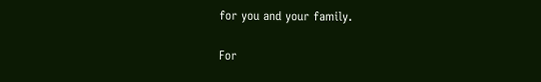for you and your family.

For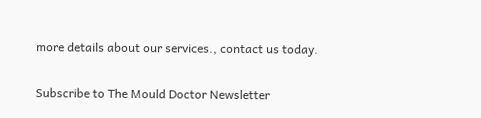more details about our services., contact us today.

Subscribe to The Mould Doctor Newsletter